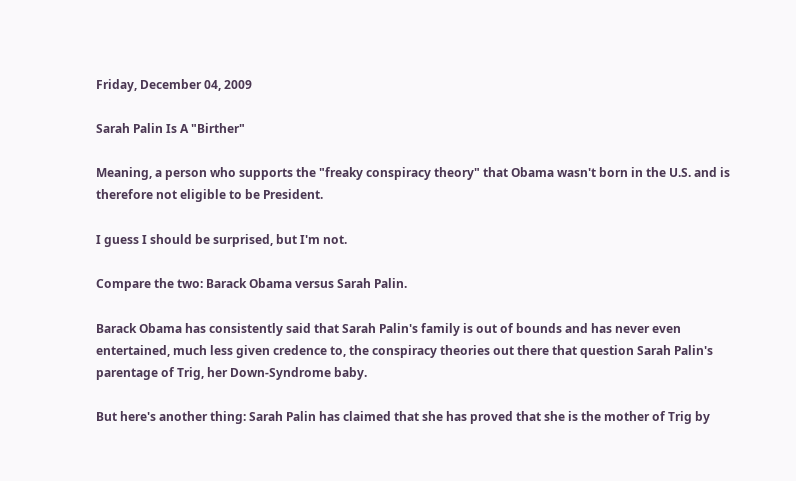Friday, December 04, 2009

Sarah Palin Is A "Birther"

Meaning, a person who supports the "freaky conspiracy theory" that Obama wasn't born in the U.S. and is therefore not eligible to be President.

I guess I should be surprised, but I'm not.

Compare the two: Barack Obama versus Sarah Palin.

Barack Obama has consistently said that Sarah Palin's family is out of bounds and has never even entertained, much less given credence to, the conspiracy theories out there that question Sarah Palin's parentage of Trig, her Down-Syndrome baby.

But here's another thing: Sarah Palin has claimed that she has proved that she is the mother of Trig by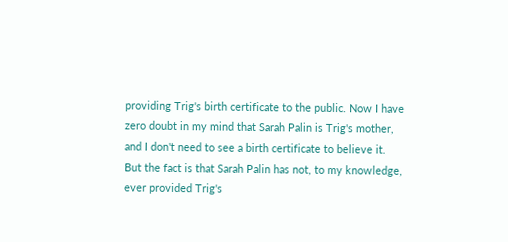providing Trig's birth certificate to the public. Now I have zero doubt in my mind that Sarah Palin is Trig's mother, and I don't need to see a birth certificate to believe it. But the fact is that Sarah Palin has not, to my knowledge, ever provided Trig's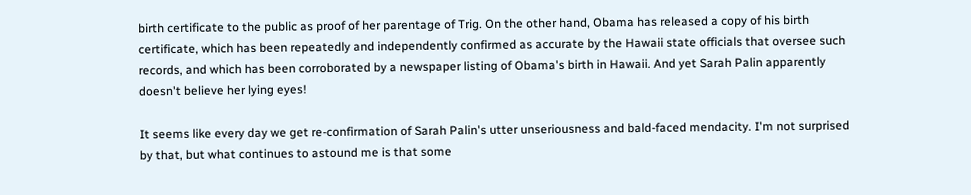birth certificate to the public as proof of her parentage of Trig. On the other hand, Obama has released a copy of his birth certificate, which has been repeatedly and independently confirmed as accurate by the Hawaii state officials that oversee such records, and which has been corroborated by a newspaper listing of Obama's birth in Hawaii. And yet Sarah Palin apparently doesn't believe her lying eyes!

It seems like every day we get re-confirmation of Sarah Palin's utter unseriousness and bald-faced mendacity. I'm not surprised by that, but what continues to astound me is that some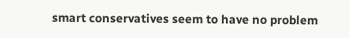smart conservatives seem to have no problem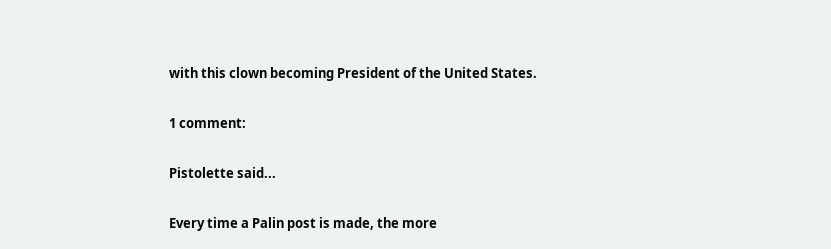with this clown becoming President of the United States.

1 comment:

Pistolette said...

Every time a Palin post is made, the more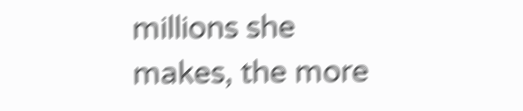millions she makes, the more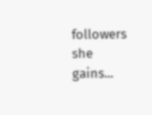followers she gains...